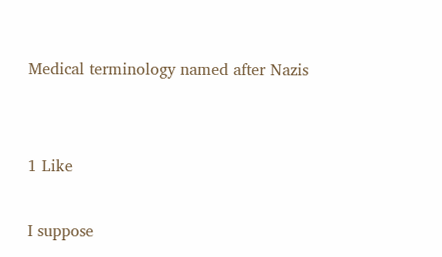Medical terminology named after Nazis


1 Like

I suppose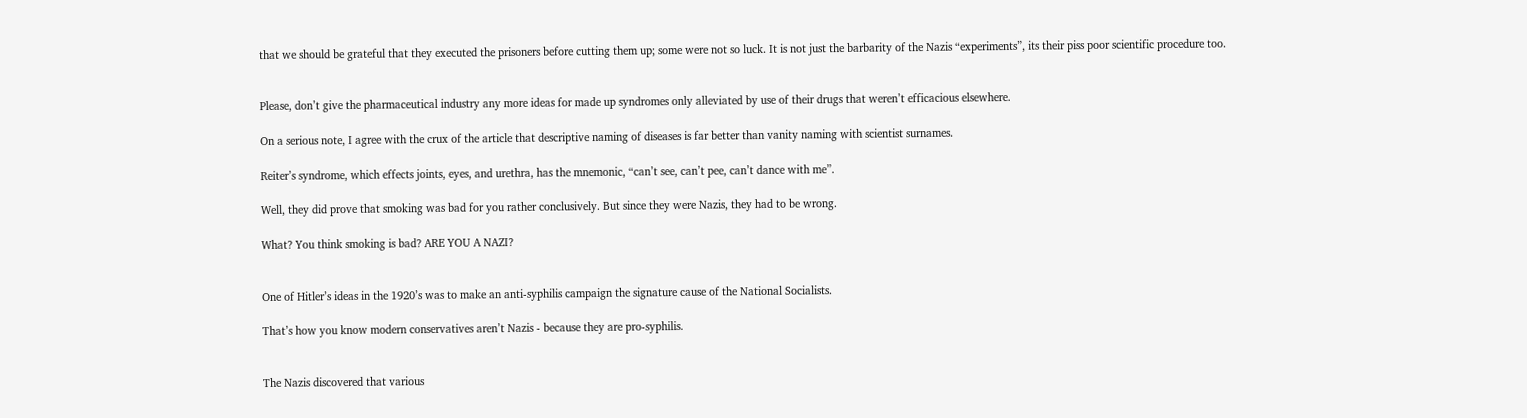that we should be grateful that they executed the prisoners before cutting them up; some were not so luck. It is not just the barbarity of the Nazis “experiments”, its their piss poor scientific procedure too.


Please, don’t give the pharmaceutical industry any more ideas for made up syndromes only alleviated by use of their drugs that weren’t efficacious elsewhere.

On a serious note, I agree with the crux of the article that descriptive naming of diseases is far better than vanity naming with scientist surnames.

Reiter’s syndrome, which effects joints, eyes, and urethra, has the mnemonic, “can’t see, can’t pee, can’t dance with me”.

Well, they did prove that smoking was bad for you rather conclusively. But since they were Nazis, they had to be wrong.

What? You think smoking is bad? ARE YOU A NAZI?


One of Hitler’s ideas in the 1920’s was to make an anti-syphilis campaign the signature cause of the National Socialists.

That’s how you know modern conservatives aren’t Nazis - because they are pro-syphilis.


The Nazis discovered that various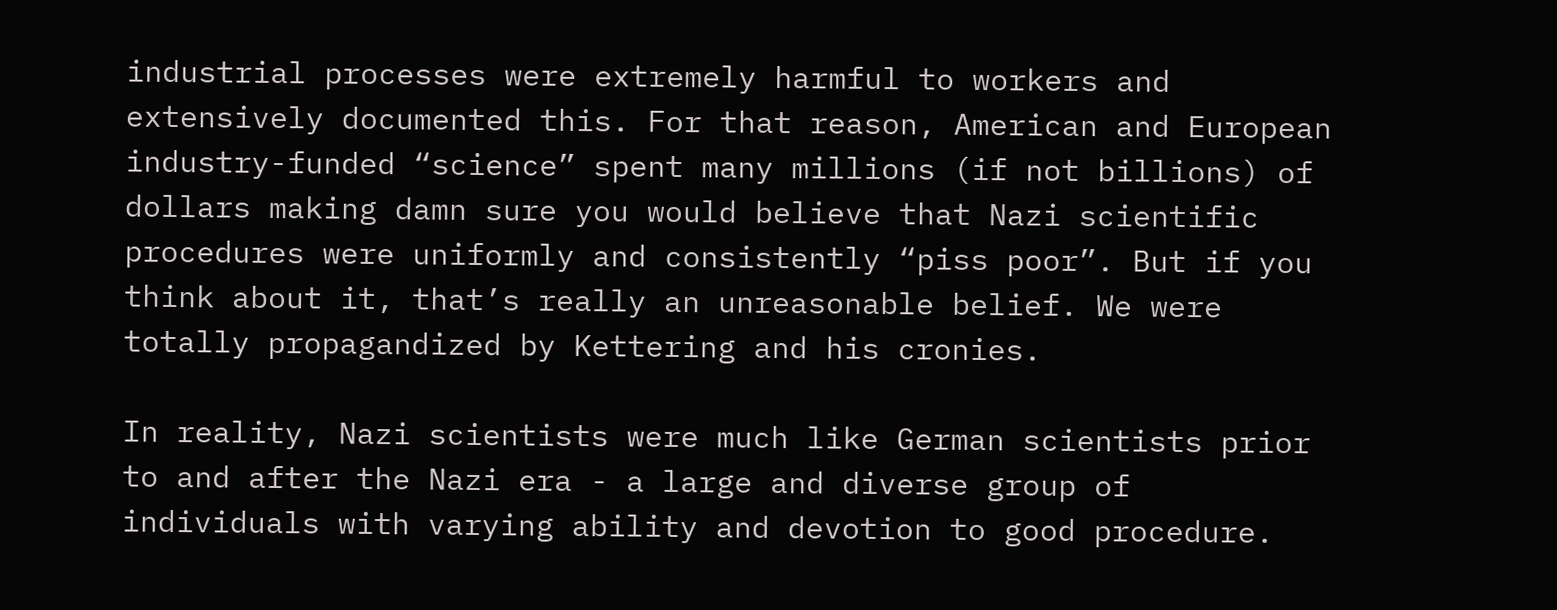industrial processes were extremely harmful to workers and extensively documented this. For that reason, American and European industry-funded “science” spent many millions (if not billions) of dollars making damn sure you would believe that Nazi scientific procedures were uniformly and consistently “piss poor”. But if you think about it, that’s really an unreasonable belief. We were totally propagandized by Kettering and his cronies.

In reality, Nazi scientists were much like German scientists prior to and after the Nazi era - a large and diverse group of individuals with varying ability and devotion to good procedure.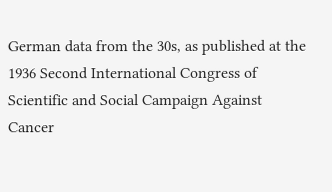German data from the 30s, as published at the 1936 Second International Congress of Scientific and Social Campaign Against Cancer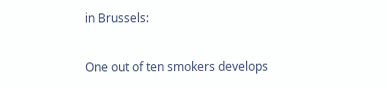in Brussels:

One out of ten smokers develops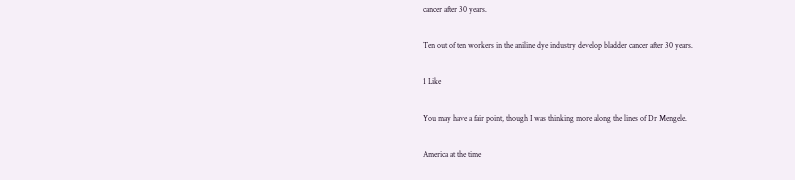cancer after 30 years.

Ten out of ten workers in the aniline dye industry develop bladder cancer after 30 years.

1 Like

You may have a fair point, though I was thinking more along the lines of Dr Mengele.

America at the time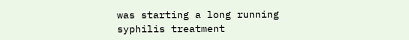was starting a long running syphilis treatment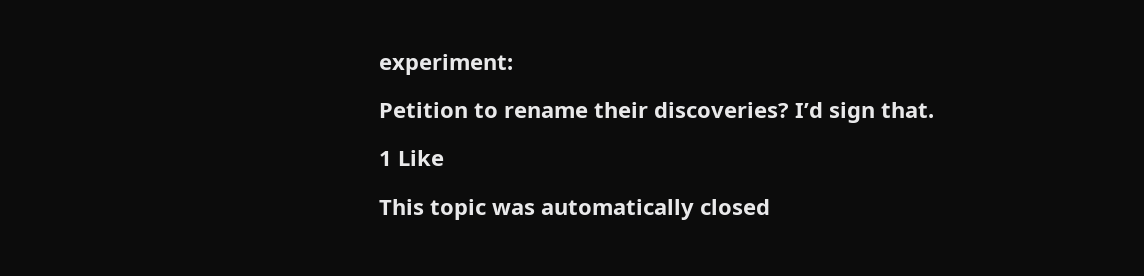experiment:

Petition to rename their discoveries? I’d sign that.

1 Like

This topic was automatically closed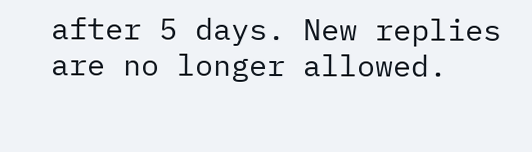after 5 days. New replies are no longer allowed.